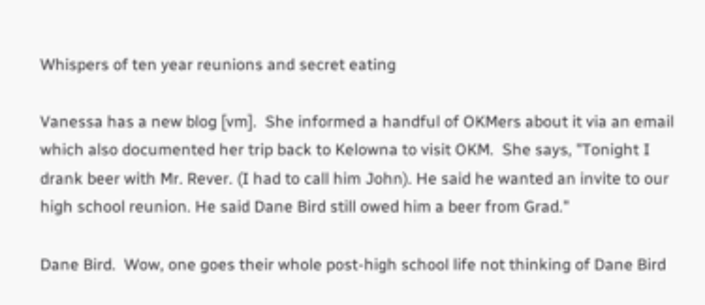Whispers of ten year reunions and secret eating

Vanessa has a new blog [vm].  She informed a handful of OKMers about it via an email which also documented her trip back to Kelowna to visit OKM.  She says, "Tonight I drank beer with Mr. Rever. (I had to call him John). He said he wanted an invite to our high school reunion. He said Dane Bird still owed him a beer from Grad."

Dane Bird.  Wow, one goes their whole post-high school life not thinking of Dane Bird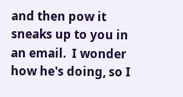and then pow it sneaks up to you in an email.  I wonder how he's doing, so I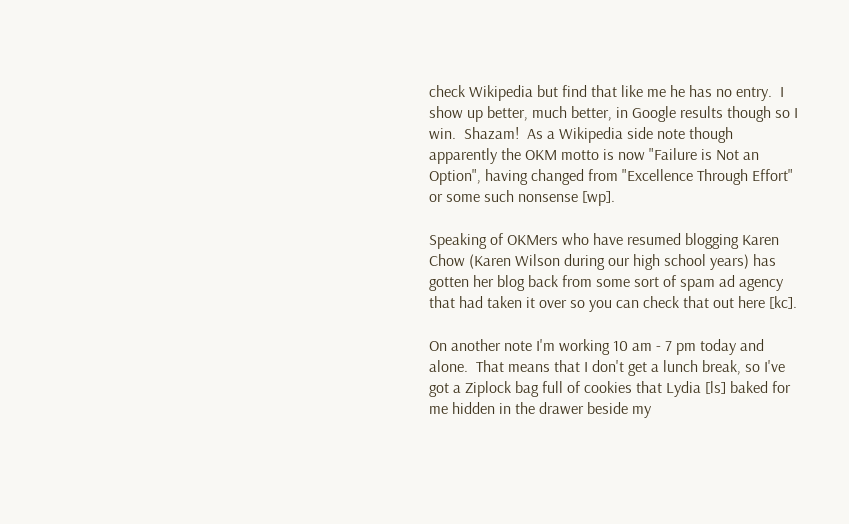check Wikipedia but find that like me he has no entry.  I show up better, much better, in Google results though so I win.  Shazam!  As a Wikipedia side note though apparently the OKM motto is now "Failure is Not an Option", having changed from "Excellence Through Effort" or some such nonsense [wp].

Speaking of OKMers who have resumed blogging Karen Chow (Karen Wilson during our high school years) has gotten her blog back from some sort of spam ad agency that had taken it over so you can check that out here [kc].

On another note I'm working 10 am - 7 pm today and alone.  That means that I don't get a lunch break, so I've got a Ziplock bag full of cookies that Lydia [ls] baked for me hidden in the drawer beside my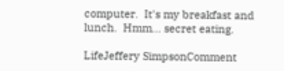computer.  It's my breakfast and lunch.  Hmm... secret eating.

LifeJeffery SimpsonComment